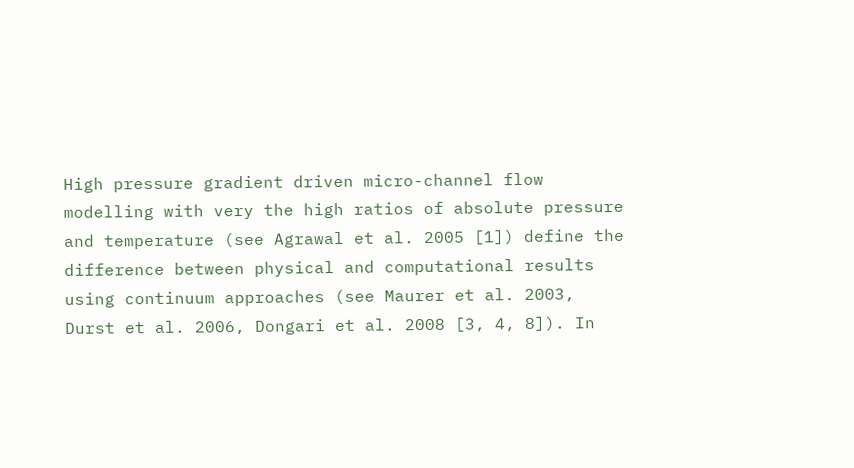High pressure gradient driven micro-channel flow modelling with very the high ratios of absolute pressure and temperature (see Agrawal et al. 2005 [1]) define the difference between physical and computational results using continuum approaches (see Maurer et al. 2003, Durst et al. 2006, Dongari et al. 2008 [3, 4, 8]). In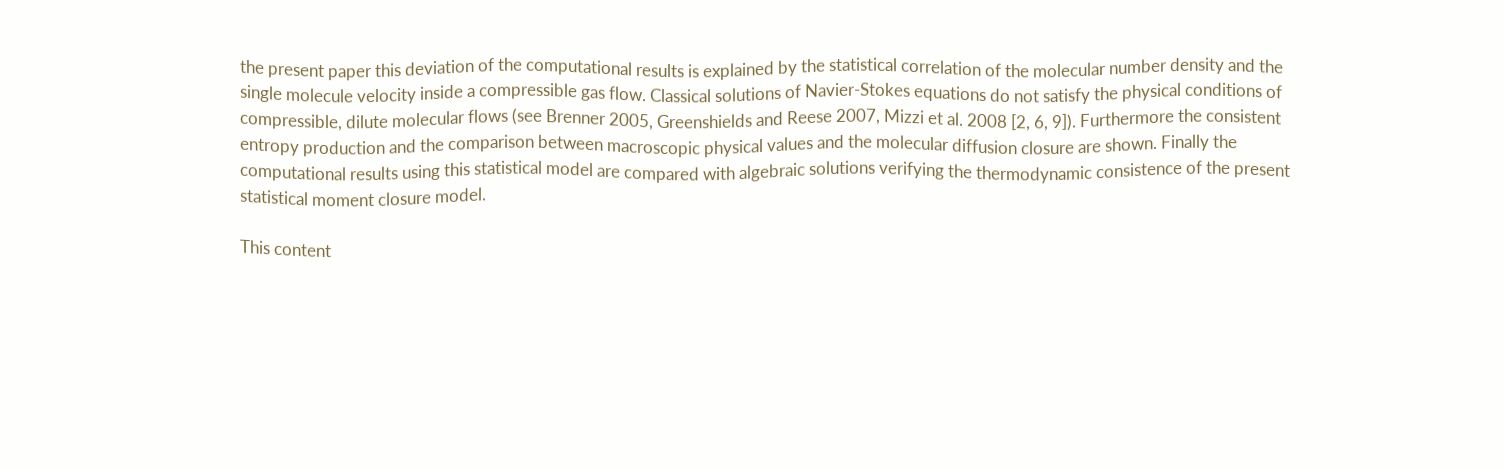the present paper this deviation of the computational results is explained by the statistical correlation of the molecular number density and the single molecule velocity inside a compressible gas flow. Classical solutions of Navier-Stokes equations do not satisfy the physical conditions of compressible, dilute molecular flows (see Brenner 2005, Greenshields and Reese 2007, Mizzi et al. 2008 [2, 6, 9]). Furthermore the consistent entropy production and the comparison between macroscopic physical values and the molecular diffusion closure are shown. Finally the computational results using this statistical model are compared with algebraic solutions verifying the thermodynamic consistence of the present statistical moment closure model.

This content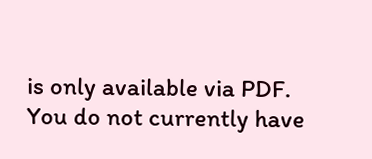is only available via PDF.
You do not currently have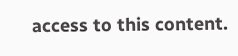access to this content.